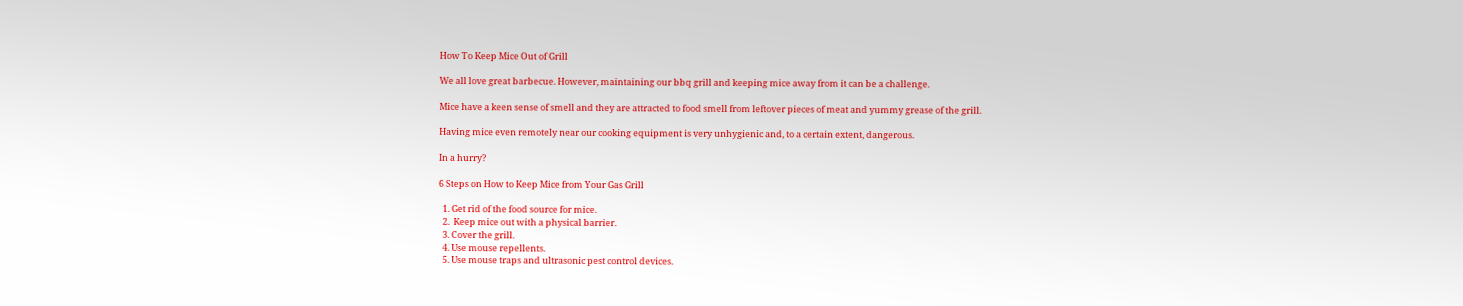How To Keep Mice Out of Grill

We all love great barbecue. However, maintaining our bbq grill and keeping mice away from it can be a challenge.

Mice have a keen sense of smell and they are attracted to food smell from leftover pieces of meat and yummy grease of the grill.

Having mice even remotely near our cooking equipment is very unhygienic and, to a certain extent, dangerous.

In a hurry?

6 Steps on How to Keep Mice from Your Gas Grill

  1. Get rid of the food source for mice.
  2.  Keep mice out with a physical barrier.
  3. Cover the grill.
  4. Use mouse repellents.
  5. Use mouse traps and ultrasonic pest control devices.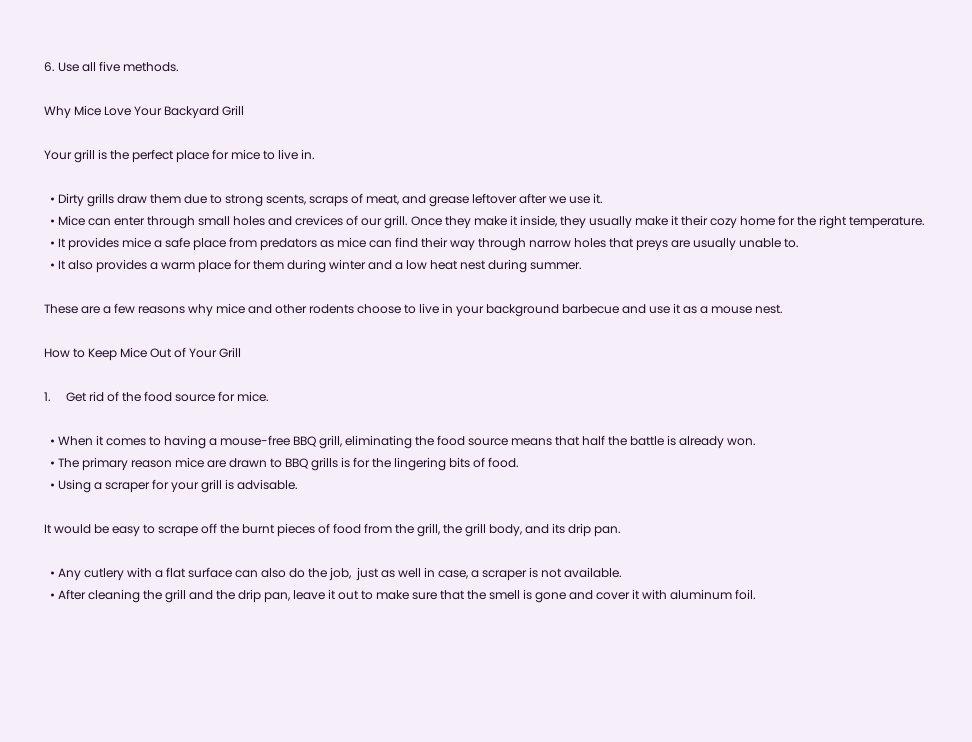6. Use all five methods.

Why Mice Love Your Backyard Grill

Your grill is the perfect place for mice to live in.

  • Dirty grills draw them due to strong scents, scraps of meat, and grease leftover after we use it.
  • Mice can enter through small holes and crevices of our grill. Once they make it inside, they usually make it their cozy home for the right temperature.
  • It provides mice a safe place from predators as mice can find their way through narrow holes that preys are usually unable to.
  • It also provides a warm place for them during winter and a low heat nest during summer.

These are a few reasons why mice and other rodents choose to live in your background barbecue and use it as a mouse nest.

How to Keep Mice Out of Your Grill

1.     Get rid of the food source for mice.

  • When it comes to having a mouse-free BBQ grill, eliminating the food source means that half the battle is already won.
  • The primary reason mice are drawn to BBQ grills is for the lingering bits of food.
  • Using a scraper for your grill is advisable.

It would be easy to scrape off the burnt pieces of food from the grill, the grill body, and its drip pan.

  • Any cutlery with a flat surface can also do the job,  just as well in case, a scraper is not available.
  • After cleaning the grill and the drip pan, leave it out to make sure that the smell is gone and cover it with aluminum foil.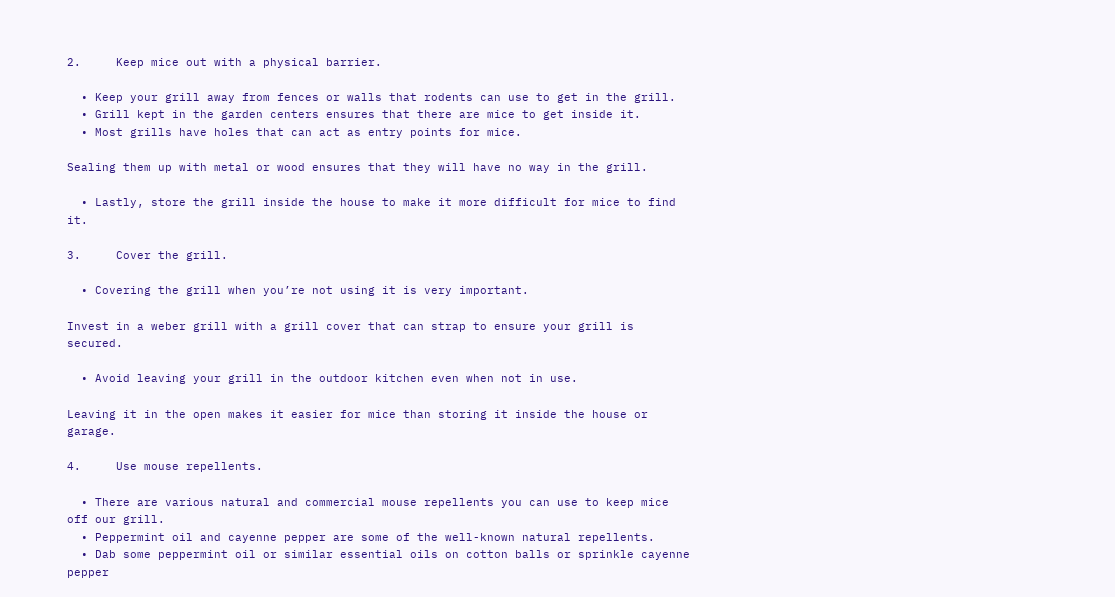2.     Keep mice out with a physical barrier.

  • Keep your grill away from fences or walls that rodents can use to get in the grill.
  • Grill kept in the garden centers ensures that there are mice to get inside it.
  • Most grills have holes that can act as entry points for mice.

Sealing them up with metal or wood ensures that they will have no way in the grill.

  • Lastly, store the grill inside the house to make it more difficult for mice to find it.

3.     Cover the grill.

  • Covering the grill when you’re not using it is very important.

Invest in a weber grill with a grill cover that can strap to ensure your grill is secured.

  • Avoid leaving your grill in the outdoor kitchen even when not in use.

Leaving it in the open makes it easier for mice than storing it inside the house or garage.

4.     Use mouse repellents.

  • There are various natural and commercial mouse repellents you can use to keep mice off our grill.
  • Peppermint oil and cayenne pepper are some of the well-known natural repellents.
  • Dab some peppermint oil or similar essential oils on cotton balls or sprinkle cayenne pepper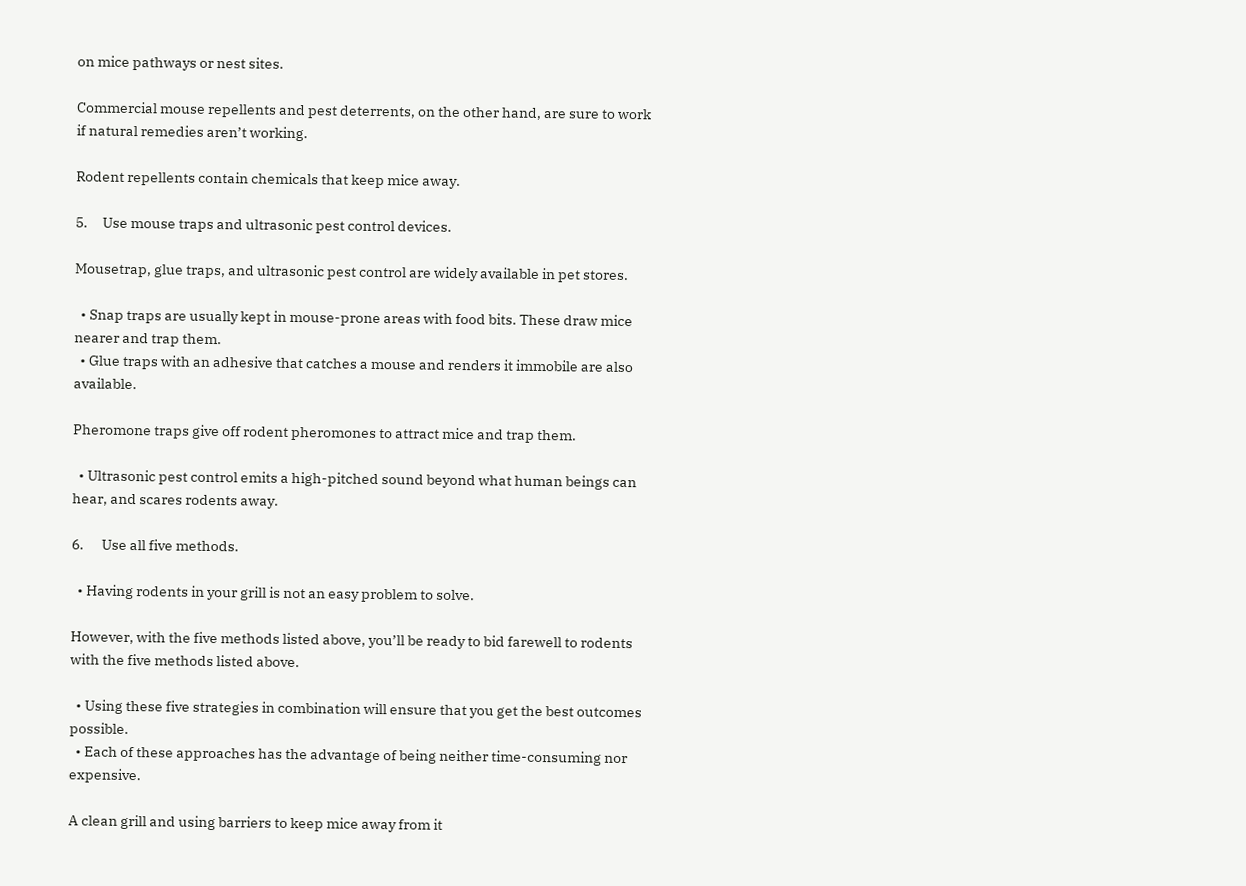on mice pathways or nest sites.

Commercial mouse repellents and pest deterrents, on the other hand, are sure to work if natural remedies aren’t working.

Rodent repellents contain chemicals that keep mice away.

5.     Use mouse traps and ultrasonic pest control devices.

Mousetrap, glue traps, and ultrasonic pest control are widely available in pet stores.

  • Snap traps are usually kept in mouse-prone areas with food bits. These draw mice nearer and trap them.
  • Glue traps with an adhesive that catches a mouse and renders it immobile are also available.

Pheromone traps give off rodent pheromones to attract mice and trap them.

  • Ultrasonic pest control emits a high-pitched sound beyond what human beings can hear, and scares rodents away.

6.      Use all five methods.

  • Having rodents in your grill is not an easy problem to solve.

However, with the five methods listed above, you’ll be ready to bid farewell to rodents with the five methods listed above.

  • Using these five strategies in combination will ensure that you get the best outcomes possible.
  • Each of these approaches has the advantage of being neither time-consuming nor expensive.

A clean grill and using barriers to keep mice away from it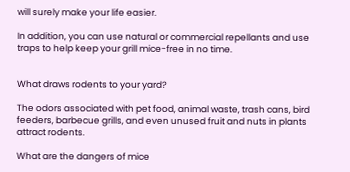will surely make your life easier.

In addition, you can use natural or commercial repellants and use traps to help keep your grill mice-free in no time.


What draws rodents to your yard?

The odors associated with pet food, animal waste, trash cans, bird feeders, barbecue grills, and even unused fruit and nuts in plants attract rodents.

What are the dangers of mice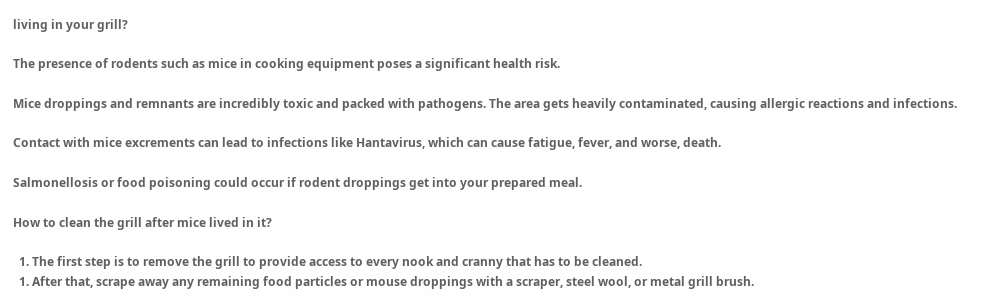living in your grill?

The presence of rodents such as mice in cooking equipment poses a significant health risk.

Mice droppings and remnants are incredibly toxic and packed with pathogens. The area gets heavily contaminated, causing allergic reactions and infections.

Contact with mice excrements can lead to infections like Hantavirus, which can cause fatigue, fever, and worse, death.

Salmonellosis or food poisoning could occur if rodent droppings get into your prepared meal.

How to clean the grill after mice lived in it?

  1. The first step is to remove the grill to provide access to every nook and cranny that has to be cleaned.
  1. After that, scrape away any remaining food particles or mouse droppings with a scraper, steel wool, or metal grill brush.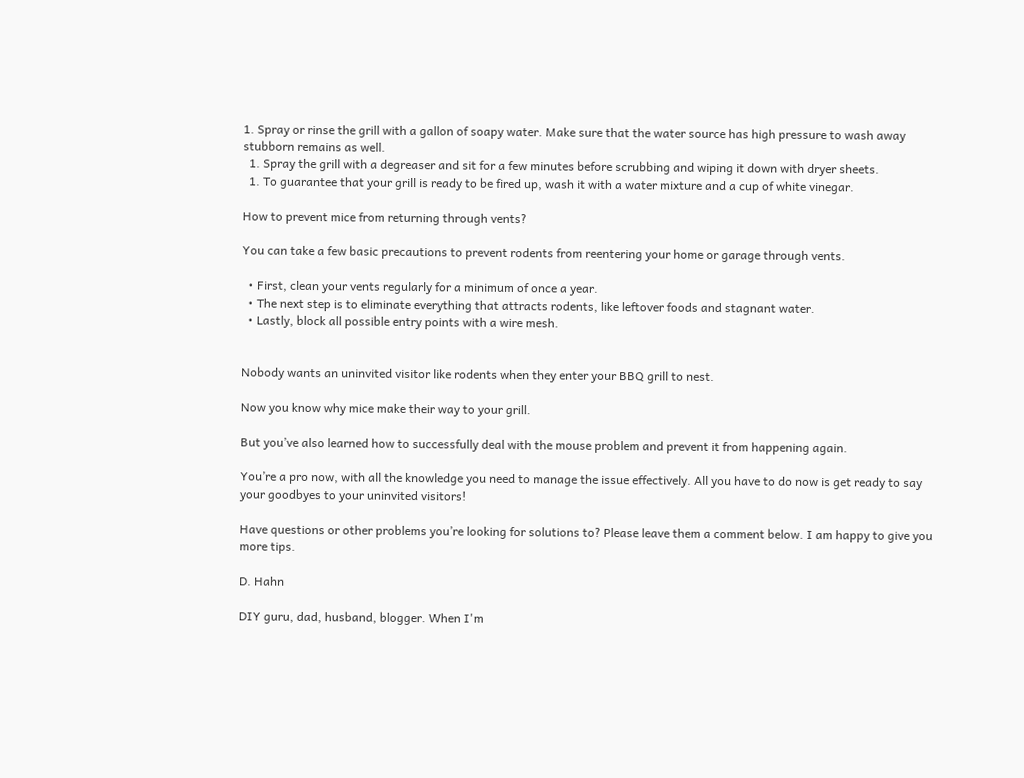1. Spray or rinse the grill with a gallon of soapy water. Make sure that the water source has high pressure to wash away stubborn remains as well.
  1. Spray the grill with a degreaser and sit for a few minutes before scrubbing and wiping it down with dryer sheets.
  1. To guarantee that your grill is ready to be fired up, wash it with a water mixture and a cup of white vinegar.

How to prevent mice from returning through vents?

You can take a few basic precautions to prevent rodents from reentering your home or garage through vents.

  • First, clean your vents regularly for a minimum of once a year.
  • The next step is to eliminate everything that attracts rodents, like leftover foods and stagnant water.
  • Lastly, block all possible entry points with a wire mesh.


Nobody wants an uninvited visitor like rodents when they enter your BBQ grill to nest.

Now you know why mice make their way to your grill.

But you’ve also learned how to successfully deal with the mouse problem and prevent it from happening again.

You’re a pro now, with all the knowledge you need to manage the issue effectively. All you have to do now is get ready to say your goodbyes to your uninvited visitors!

Have questions or other problems you’re looking for solutions to? Please leave them a comment below. I am happy to give you more tips.

D. Hahn

DIY guru, dad, husband, blogger. When I'm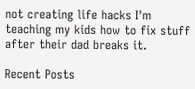not creating life hacks I'm teaching my kids how to fix stuff after their dad breaks it.

Recent Posts